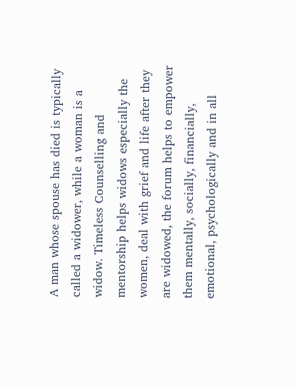A man whose spouse has died is typically called a widower, while a woman is a widow. Timeless Counselling and mentorship helps widows especially the women, deal with grief and life after they are widowed, the forum helps to empower them mentally, socially, financially, emotional, psychologically and in all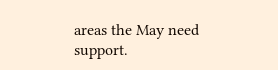areas the May need support.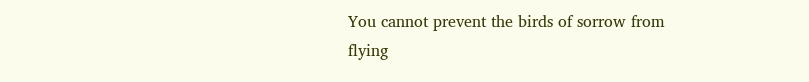You cannot prevent the birds of sorrow from flying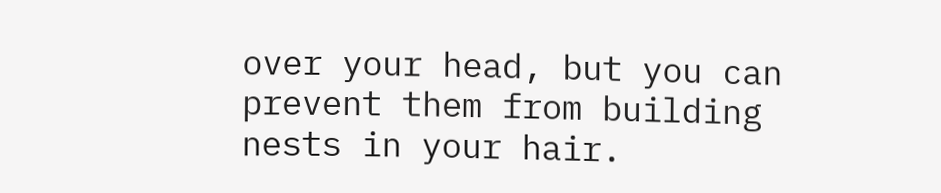over your head, but you can prevent them from building nests in your hair.